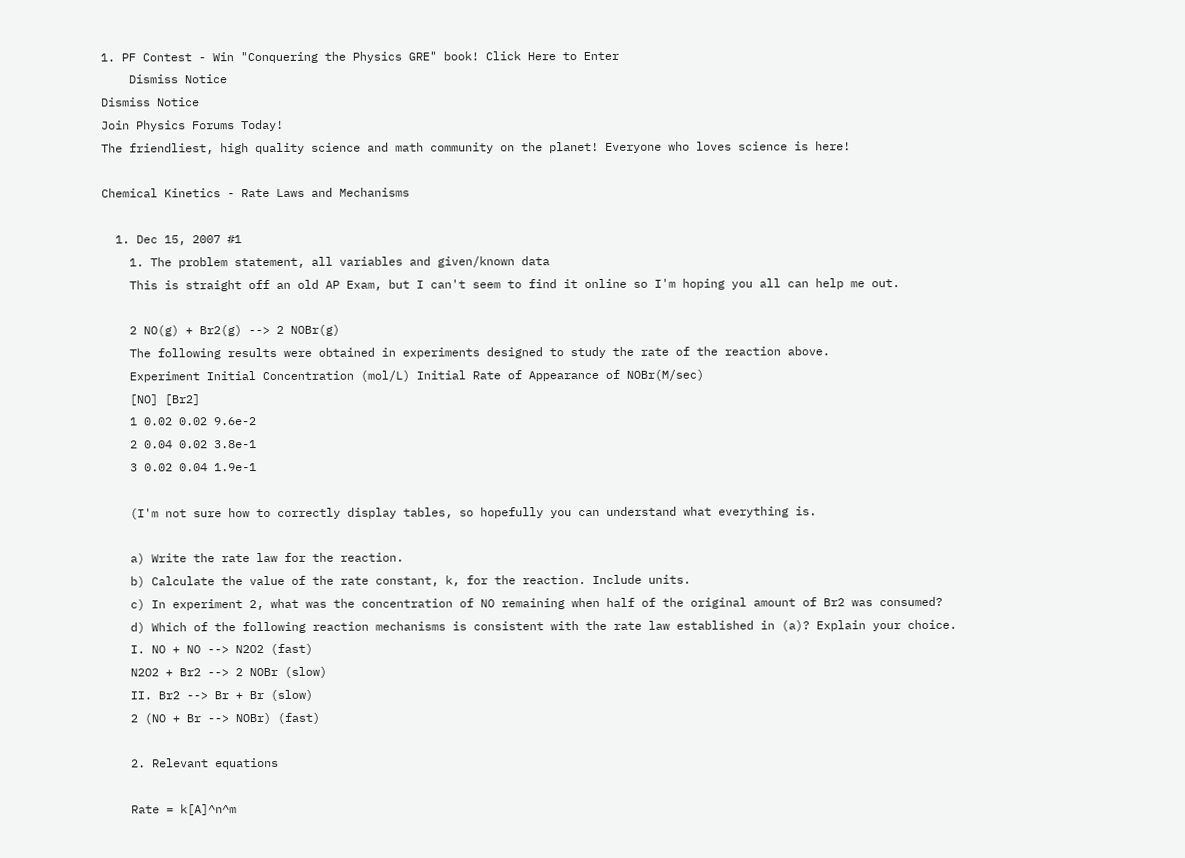1. PF Contest - Win "Conquering the Physics GRE" book! Click Here to Enter
    Dismiss Notice
Dismiss Notice
Join Physics Forums Today!
The friendliest, high quality science and math community on the planet! Everyone who loves science is here!

Chemical Kinetics - Rate Laws and Mechanisms

  1. Dec 15, 2007 #1
    1. The problem statement, all variables and given/known data
    This is straight off an old AP Exam, but I can't seem to find it online so I'm hoping you all can help me out.

    2 NO(g) + Br2(g) --> 2 NOBr(g)
    The following results were obtained in experiments designed to study the rate of the reaction above.
    Experiment Initial Concentration (mol/L) Initial Rate of Appearance of NOBr(M/sec)
    [NO] [Br2]
    1 0.02 0.02 9.6e-2
    2 0.04 0.02 3.8e-1
    3 0.02 0.04 1.9e-1

    (I'm not sure how to correctly display tables, so hopefully you can understand what everything is.

    a) Write the rate law for the reaction.
    b) Calculate the value of the rate constant, k, for the reaction. Include units.
    c) In experiment 2, what was the concentration of NO remaining when half of the original amount of Br2 was consumed?
    d) Which of the following reaction mechanisms is consistent with the rate law established in (a)? Explain your choice.
    I. NO + NO --> N2O2 (fast)
    N2O2 + Br2 --> 2 NOBr (slow)
    II. Br2 --> Br + Br (slow)
    2 (NO + Br --> NOBr) (fast)

    2. Relevant equations

    Rate = k[A]^n^m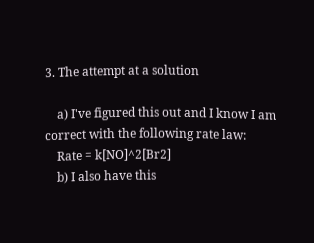3. The attempt at a solution

    a) I've figured this out and I know I am correct with the following rate law:
    Rate = k[NO]^2[Br2]
    b) I also have this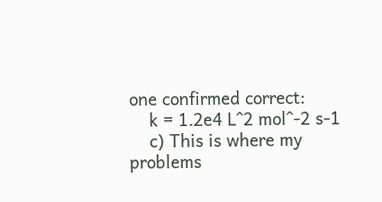one confirmed correct:
    k = 1.2e4 L^2 mol^-2 s-1
    c) This is where my problems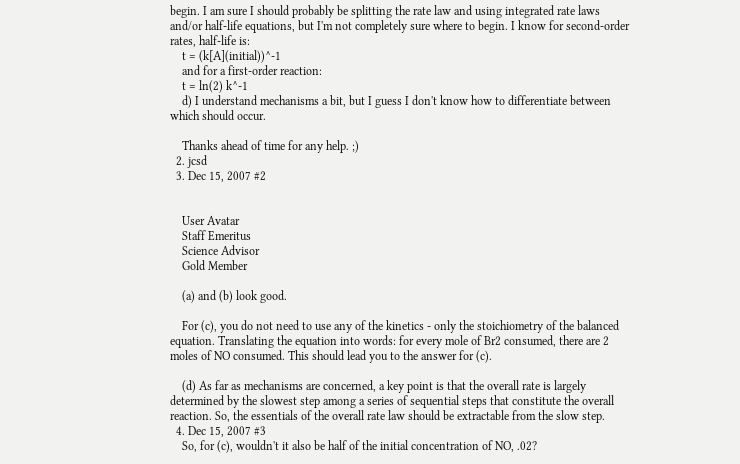begin. I am sure I should probably be splitting the rate law and using integrated rate laws and/or half-life equations, but I'm not completely sure where to begin. I know for second-order rates, half-life is:
    t = (k[A](initial))^-1
    and for a first-order reaction:
    t = ln(2) k^-1
    d) I understand mechanisms a bit, but I guess I don't know how to differentiate between which should occur.

    Thanks ahead of time for any help. ;)
  2. jcsd
  3. Dec 15, 2007 #2


    User Avatar
    Staff Emeritus
    Science Advisor
    Gold Member

    (a) and (b) look good.

    For (c), you do not need to use any of the kinetics - only the stoichiometry of the balanced equation. Translating the equation into words: for every mole of Br2 consumed, there are 2 moles of NO consumed. This should lead you to the answer for (c).

    (d) As far as mechanisms are concerned, a key point is that the overall rate is largely determined by the slowest step among a series of sequential steps that constitute the overall reaction. So, the essentials of the overall rate law should be extractable from the slow step.
  4. Dec 15, 2007 #3
    So, for (c), wouldn't it also be half of the initial concentration of NO, .02?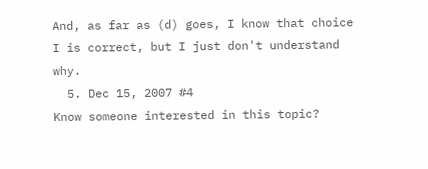And, as far as (d) goes, I know that choice I is correct, but I just don't understand why.
  5. Dec 15, 2007 #4
Know someone interested in this topic?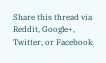Share this thread via Reddit, Google+, Twitter, or Facebook